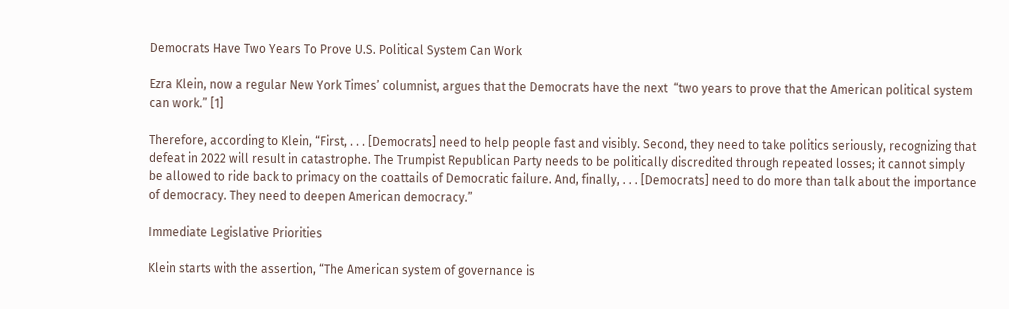Democrats Have Two Years To Prove U.S. Political System Can Work

Ezra Klein, now a regular New York Times’ columnist, argues that the Democrats have the next  “two years to prove that the American political system can work.” [1]

Therefore, according to Klein, “First, . . . [Democrats] need to help people fast and visibly. Second, they need to take politics seriously, recognizing that defeat in 2022 will result in catastrophe. The Trumpist Republican Party needs to be politically discredited through repeated losses; it cannot simply be allowed to ride back to primacy on the coattails of Democratic failure. And, finally, . . . [Democrats] need to do more than talk about the importance of democracy. They need to deepen American democracy.”

Immediate Legislative Priorities

Klein starts with the assertion, “The American system of governance is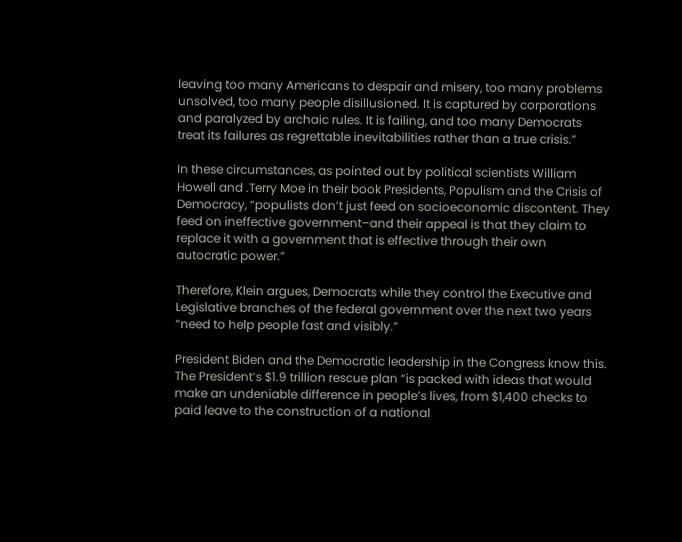leaving too many Americans to despair and misery, too many problems unsolved, too many people disillusioned. It is captured by corporations and paralyzed by archaic rules. It is failing, and too many Democrats treat its failures as regrettable inevitabilities rather than a true crisis.”

In these circumstances, as pointed out by political scientists William Howell and .Terry Moe in their book Presidents, Populism and the Crisis of Democracy, “populists don’t just feed on socioeconomic discontent. They feed on ineffective government–and their appeal is that they claim to replace it with a government that is effective through their own autocratic power.”

Therefore, Klein argues, Democrats while they control the Executive and Legislative branches of the federal government over the next two years “need to help people fast and visibly.”

President Biden and the Democratic leadership in the Congress know this. The President’s $1.9 trillion rescue plan “is packed with ideas that would make an undeniable difference in people’s lives, from $1,400 checks to paid leave to the construction of a national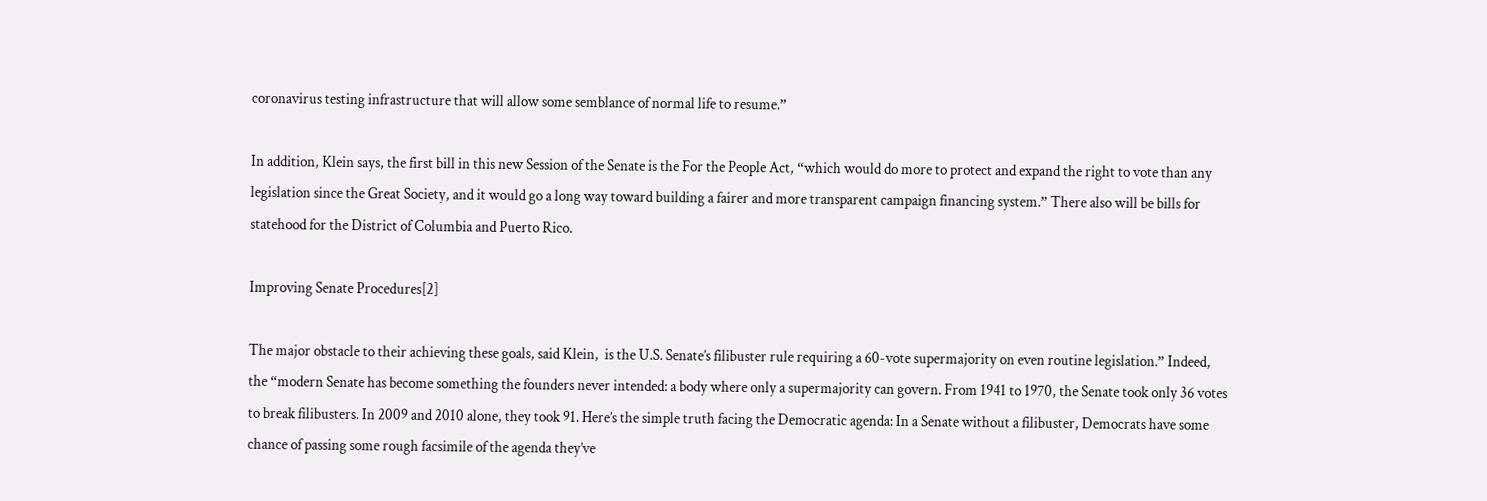coronavirus testing infrastructure that will allow some semblance of normal life to resume.”

In addition, Klein says, the first bill in this new Session of the Senate is the For the People Act, “which would do more to protect and expand the right to vote than any legislation since the Great Society, and it would go a long way toward building a fairer and more transparent campaign financing system.” There also will be bills for statehood for the District of Columbia and Puerto Rico.

Improving Senate Procedures[2]

The major obstacle to their achieving these goals, said Klein,  is the U.S. Senate’s filibuster rule requiring a 60-vote supermajority on even routine legislation.” Indeed, the “modern Senate has become something the founders never intended: a body where only a supermajority can govern. From 1941 to 1970, the Senate took only 36 votes to break filibusters. In 2009 and 2010 alone, they took 91. Here’s the simple truth facing the Democratic agenda: In a Senate without a filibuster, Democrats have some chance of passing some rough facsimile of the agenda they’ve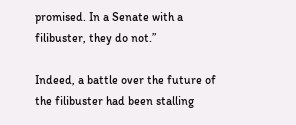promised. In a Senate with a filibuster, they do not.”

Indeed, a battle over the future of the filibuster had been stalling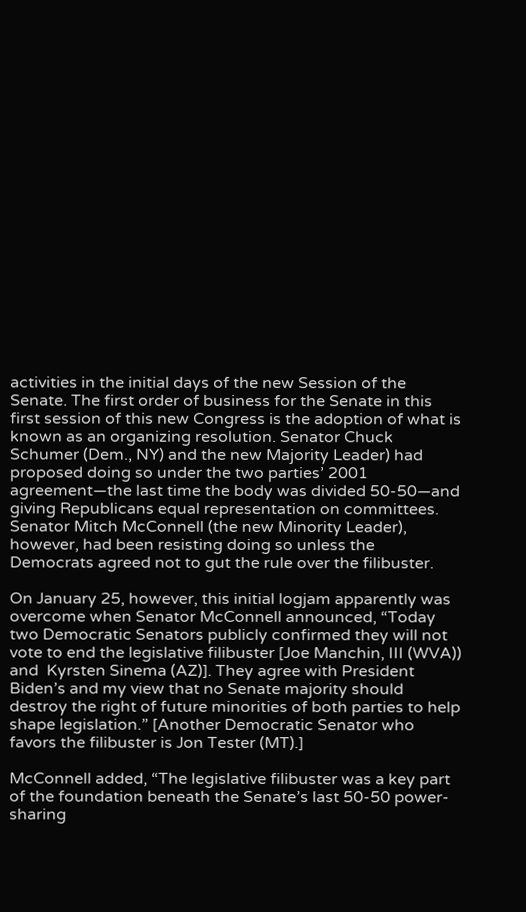activities in the initial days of the new Session of the Senate. The first order of business for the Senate in this first session of this new Congress is the adoption of what is known as an organizing resolution. Senator Chuck Schumer (Dem., NY) and the new Majority Leader) had proposed doing so under the two parties’ 2001 agreement—the last time the body was divided 50-50—and giving Republicans equal representation on committees. Senator Mitch McConnell (the new Minority Leader), however, had been resisting doing so unless the Democrats agreed not to gut the rule over the filibuster.

On January 25, however, this initial logjam apparently was overcome when Senator McConnell announced, “Today two Democratic Senators publicly confirmed they will not vote to end the legislative filibuster [Joe Manchin, III (WVA)) and  Kyrsten Sinema (AZ)]. They agree with President Biden’s and my view that no Senate majority should destroy the right of future minorities of both parties to help shape legislation.” [Another Democratic Senator who favors the filibuster is Jon Tester (MT).]

McConnell added, “The legislative filibuster was a key part of the foundation beneath the Senate’s last 50-50 power-sharing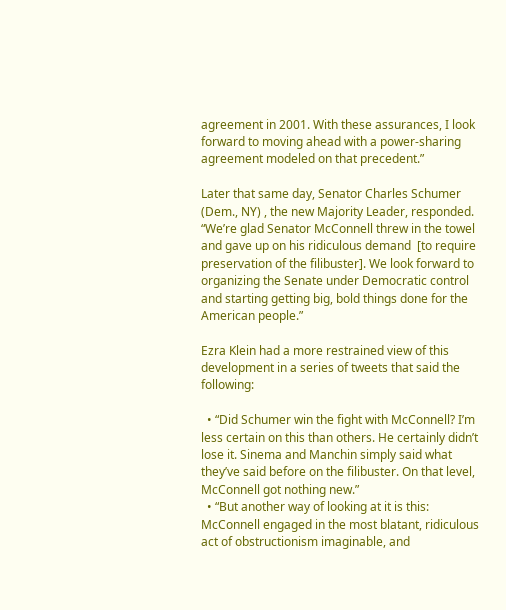agreement in 2001. With these assurances, I look forward to moving ahead with a power-sharing agreement modeled on that precedent.”

Later that same day, Senator Charles Schumer (Dem., NY) , the new Majority Leader, responded. “We’re glad Senator McConnell threw in the towel and gave up on his ridiculous demand  [to require preservation of the filibuster]. We look forward to organizing the Senate under Democratic control and starting getting big, bold things done for the American people.”

Ezra Klein had a more restrained view of this development in a series of tweets that said the following:

  • “Did Schumer win the fight with McConnell? I’m less certain on this than others. He certainly didn’t lose it. Sinema and Manchin simply said what they’ve said before on the filibuster. On that level, McConnell got nothing new.”
  • “But another way of looking at it is this: McConnell engaged in the most blatant, ridiculous act of obstructionism imaginable, and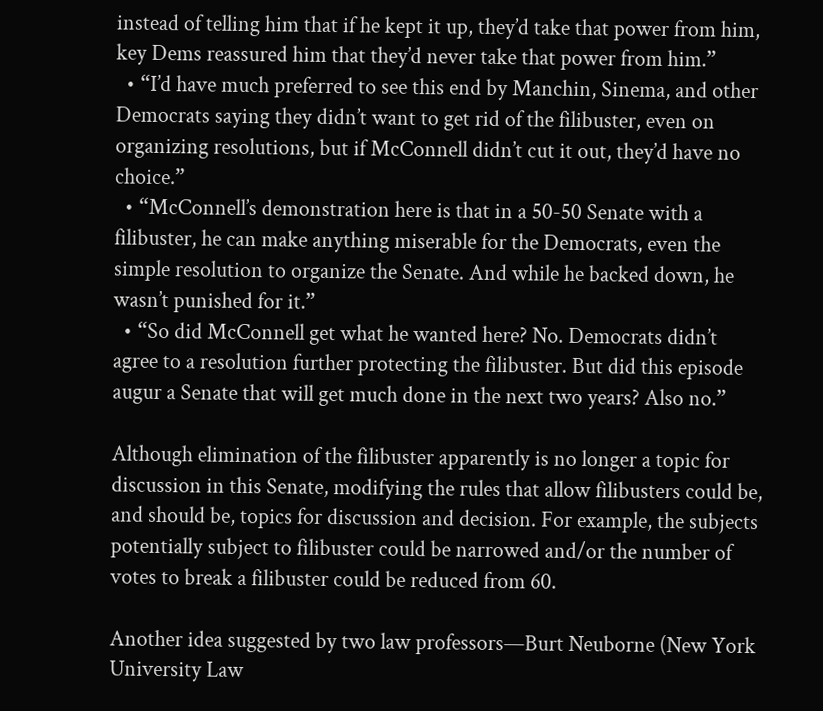instead of telling him that if he kept it up, they’d take that power from him, key Dems reassured him that they’d never take that power from him.”
  • “I’d have much preferred to see this end by Manchin, Sinema, and other Democrats saying they didn’t want to get rid of the filibuster, even on organizing resolutions, but if McConnell didn’t cut it out, they’d have no choice.”
  • “McConnell’s demonstration here is that in a 50-50 Senate with a filibuster, he can make anything miserable for the Democrats, even the simple resolution to organize the Senate. And while he backed down, he wasn’t punished for it.”
  • “So did McConnell get what he wanted here? No. Democrats didn’t agree to a resolution further protecting the filibuster. But did this episode augur a Senate that will get much done in the next two years? Also no.”

Although elimination of the filibuster apparently is no longer a topic for discussion in this Senate, modifying the rules that allow filibusters could be, and should be, topics for discussion and decision. For example, the subjects potentially subject to filibuster could be narrowed and/or the number of votes to break a filibuster could be reduced from 60.

Another idea suggested by two law professors—Burt Neuborne (New York University Law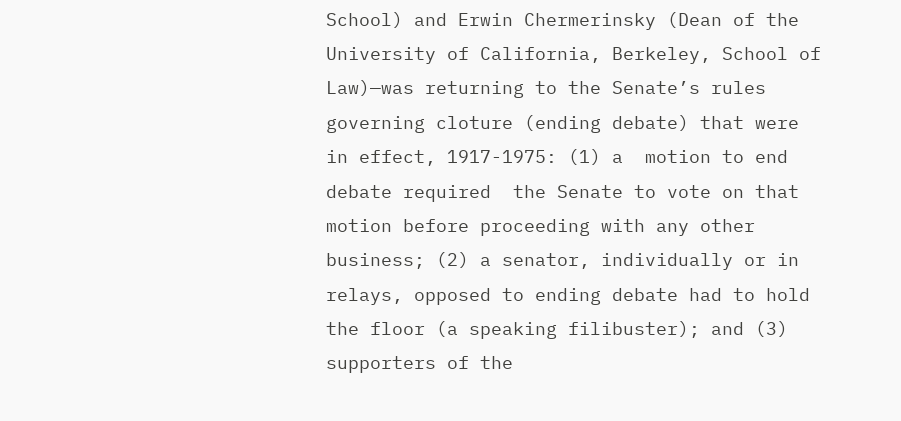School) and Erwin Chermerinsky (Dean of the University of California, Berkeley, School of Law)—was returning to the Senate’s rules governing cloture (ending debate) that were in effect, 1917-1975: (1) a  motion to end debate required  the Senate to vote on that motion before proceeding with any other business; (2) a senator, individually or in relays, opposed to ending debate had to hold the floor (a speaking filibuster); and (3) supporters of the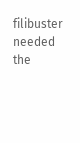filibuster needed the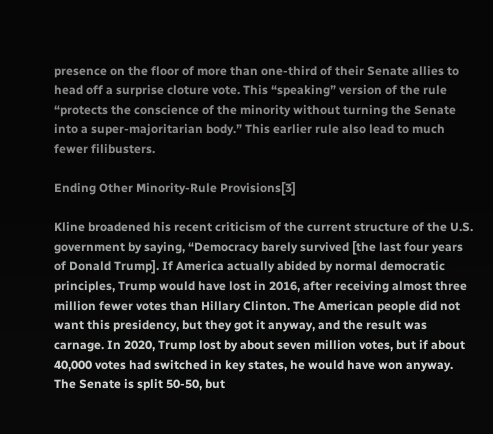presence on the floor of more than one-third of their Senate allies to head off a surprise cloture vote. This “speaking” version of the rule “protects the conscience of the minority without turning the Senate into a super-majoritarian body.” This earlier rule also lead to much fewer filibusters.

Ending Other Minority-Rule Provisions[3]

Kline broadened his recent criticism of the current structure of the U.S. government by saying, “Democracy barely survived [the last four years of Donald Trump]. If America actually abided by normal democratic principles, Trump would have lost in 2016, after receiving almost three million fewer votes than Hillary Clinton. The American people did not want this presidency, but they got it anyway, and the result was carnage. In 2020, Trump lost by about seven million votes, but if about 40,000 votes had switched in key states, he would have won anyway. The Senate is split 50-50, but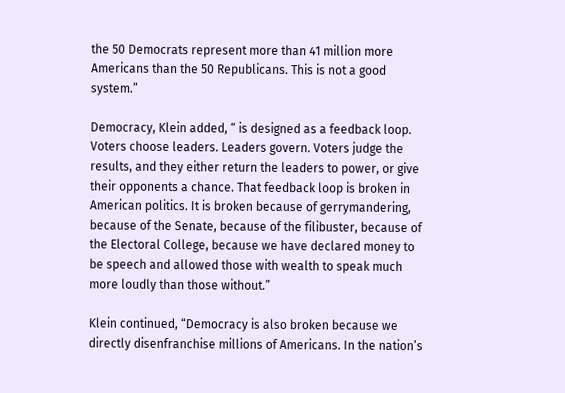the 50 Democrats represent more than 41 million more Americans than the 50 Republicans. This is not a good system.”

Democracy, Klein added, “ is designed as a feedback loop. Voters choose leaders. Leaders govern. Voters judge the results, and they either return the leaders to power, or give their opponents a chance. That feedback loop is broken in American politics. It is broken because of gerrymandering, because of the Senate, because of the filibuster, because of the Electoral College, because we have declared money to be speech and allowed those with wealth to speak much more loudly than those without.”

Klein continued, “Democracy is also broken because we directly disenfranchise millions of Americans. In the nation’s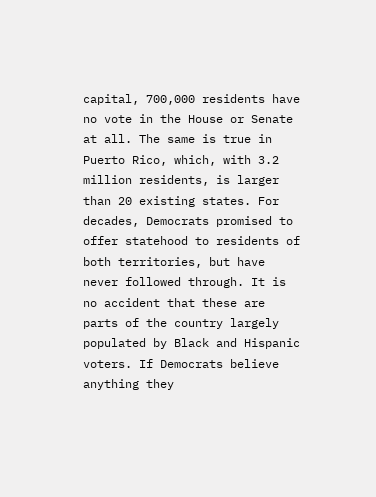capital, 700,000 residents have no vote in the House or Senate at all. The same is true in Puerto Rico, which, with 3.2 million residents, is larger than 20 existing states. For decades, Democrats promised to offer statehood to residents of both territories, but have never followed through. It is no accident that these are parts of the country largely populated by Black and Hispanic voters. If Democrats believe anything they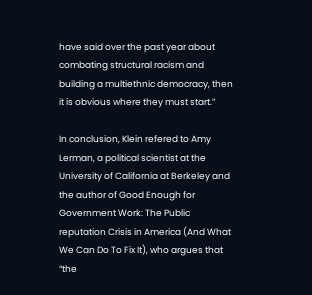have said over the past year about combating structural racism and building a multiethnic democracy, then it is obvious where they must start.”

In conclusion, Klein refered to Amy Lerman, a political scientist at the University of California at Berkeley and the author of Good Enough for Government Work: The Public reputation Crisis in America (And What We Can Do To Fix It), who argues that “the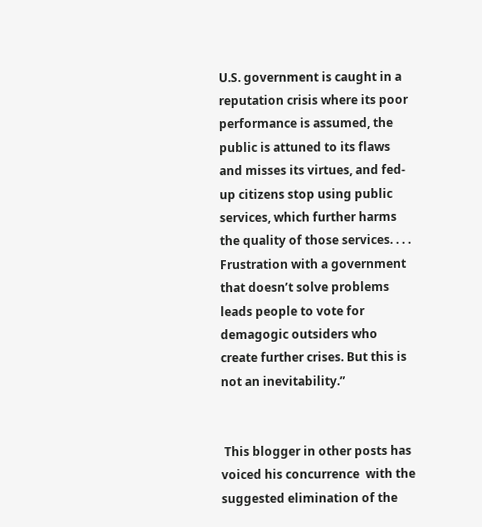U.S. government is caught in a reputation crisis where its poor performance is assumed, the public is attuned to its flaws and misses its virtues, and fed-up citizens stop using public services, which further harms the quality of those services. . . . Frustration with a government that doesn’t solve problems leads people to vote for demagogic outsiders who create further crises. But this is not an inevitability.”


 This blogger in other posts has voiced his concurrence  with the suggested elimination of the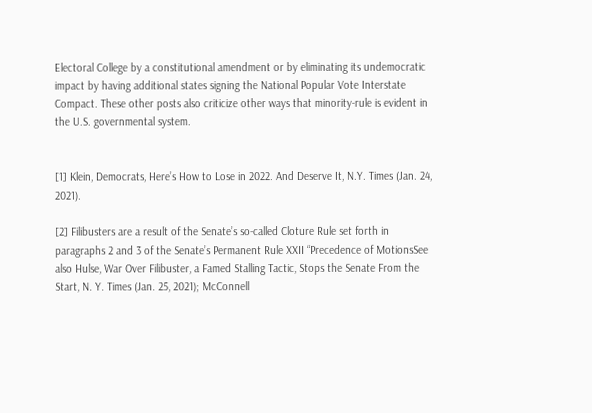Electoral College by a constitutional amendment or by eliminating its undemocratic impact by having additional states signing the National Popular Vote Interstate Compact. These other posts also criticize other ways that minority-rule is evident in the U.S. governmental system.


[1] Klein, Democrats, Here’s How to Lose in 2022. And Deserve It, N.Y. Times (Jan. 24, 2021).

[2] Filibusters are a result of the Senate’s so-called Cloture Rule set forth in paragraphs 2 and 3 of the Senate’s Permanent Rule XXII “Precedence of MotionsSee also Hulse, War Over Filibuster, a Famed Stalling Tactic, Stops the Senate From the Start, N. Y. Times (Jan. 25, 2021); McConnell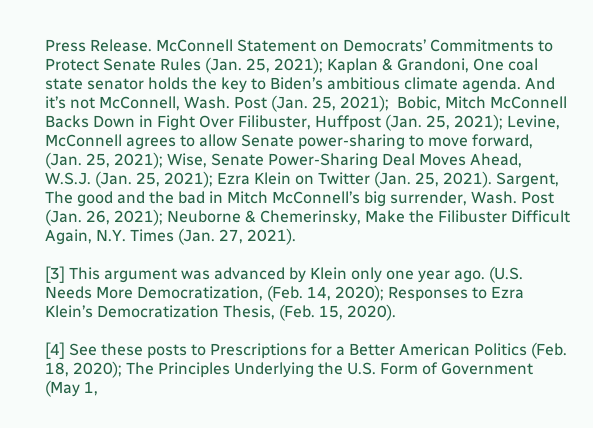Press Release. McConnell Statement on Democrats’ Commitments to Protect Senate Rules (Jan. 25, 2021); Kaplan & Grandoni, One coal state senator holds the key to Biden’s ambitious climate agenda. And it’s not McConnell, Wash. Post (Jan. 25, 2021);  Bobic, Mitch McConnell Backs Down in Fight Over Filibuster, Huffpost (Jan. 25, 2021); Levine, McConnell agrees to allow Senate power-sharing to move forward, (Jan. 25, 2021); Wise, Senate Power-Sharing Deal Moves Ahead, W.S.J. (Jan. 25, 2021); Ezra Klein on Twitter (Jan. 25, 2021). Sargent, The good and the bad in Mitch McConnell’s big surrender, Wash. Post (Jan. 26, 2021); Neuborne & Chemerinsky, Make the Filibuster Difficult Again, N.Y. Times (Jan. 27, 2021).

[3] This argument was advanced by Klein only one year ago. (U.S. Needs More Democratization, (Feb. 14, 2020); Responses to Ezra Klein’s Democratization Thesis, (Feb. 15, 2020).

[4] See these posts to Prescriptions for a Better American Politics (Feb. 18, 2020); The Principles Underlying the U.S. Form of Government (May 1,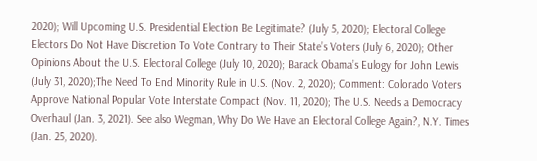2020); Will Upcoming U.S. Presidential Election Be Legitimate? (July 5, 2020); Electoral College Electors Do Not Have Discretion To Vote Contrary to Their State’s Voters (July 6, 2020); Other Opinions About the U.S. Electoral College (July 10, 2020); Barack Obama’s Eulogy for John Lewis (July 31, 2020);The Need To End Minority Rule in U.S. (Nov. 2, 2020); Comment: Colorado Voters Approve National Popular Vote Interstate Compact (Nov. 11, 2020); The U.S. Needs a Democracy Overhaul (Jan. 3, 2021). See also Wegman, Why Do We Have an Electoral College Again?, N.Y. Times (Jan. 25, 2020).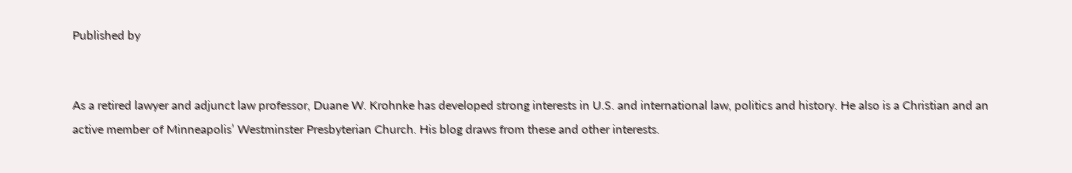Published by


As a retired lawyer and adjunct law professor, Duane W. Krohnke has developed strong interests in U.S. and international law, politics and history. He also is a Christian and an active member of Minneapolis’ Westminster Presbyterian Church. His blog draws from these and other interests.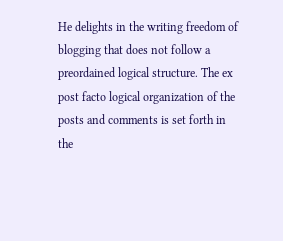He delights in the writing freedom of blogging that does not follow a preordained logical structure. The ex post facto logical organization of the posts and comments is set forth in the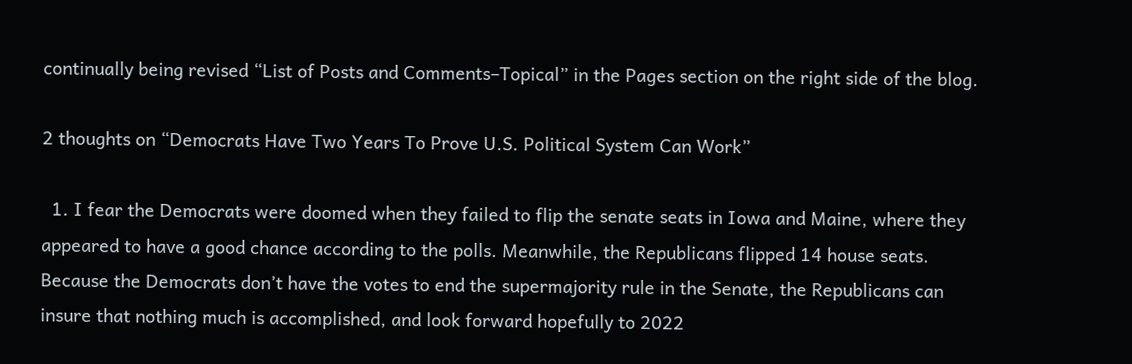continually being revised “List of Posts and Comments–Topical” in the Pages section on the right side of the blog.

2 thoughts on “Democrats Have Two Years To Prove U.S. Political System Can Work”

  1. I fear the Democrats were doomed when they failed to flip the senate seats in Iowa and Maine, where they appeared to have a good chance according to the polls. Meanwhile, the Republicans flipped 14 house seats. Because the Democrats don’t have the votes to end the supermajority rule in the Senate, the Republicans can insure that nothing much is accomplished, and look forward hopefully to 2022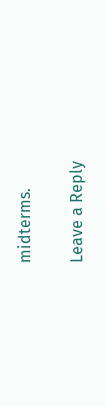midterms.

Leave a Reply